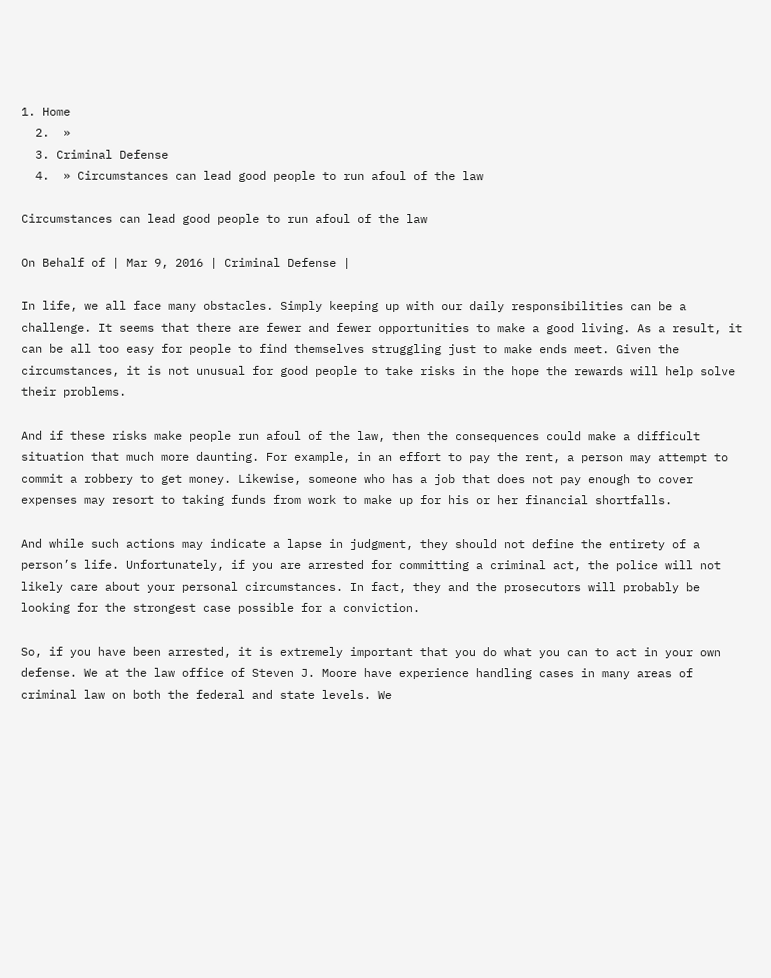1. Home
  2.  »
  3. Criminal Defense
  4.  » Circumstances can lead good people to run afoul of the law

Circumstances can lead good people to run afoul of the law

On Behalf of | Mar 9, 2016 | Criminal Defense |

In life, we all face many obstacles. Simply keeping up with our daily responsibilities can be a challenge. It seems that there are fewer and fewer opportunities to make a good living. As a result, it can be all too easy for people to find themselves struggling just to make ends meet. Given the circumstances, it is not unusual for good people to take risks in the hope the rewards will help solve their problems.

And if these risks make people run afoul of the law, then the consequences could make a difficult situation that much more daunting. For example, in an effort to pay the rent, a person may attempt to commit a robbery to get money. Likewise, someone who has a job that does not pay enough to cover expenses may resort to taking funds from work to make up for his or her financial shortfalls.

And while such actions may indicate a lapse in judgment, they should not define the entirety of a person’s life. Unfortunately, if you are arrested for committing a criminal act, the police will not likely care about your personal circumstances. In fact, they and the prosecutors will probably be looking for the strongest case possible for a conviction.

So, if you have been arrested, it is extremely important that you do what you can to act in your own defense. We at the law office of Steven J. Moore have experience handling cases in many areas of criminal law on both the federal and state levels. We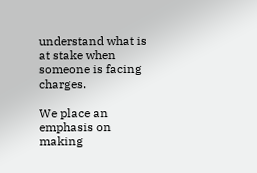understand what is at stake when someone is facing charges.

We place an emphasis on making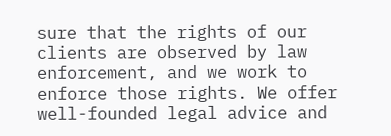sure that the rights of our clients are observed by law enforcement, and we work to enforce those rights. We offer well-founded legal advice and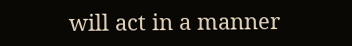will act in a manner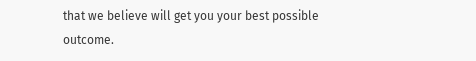that we believe will get you your best possible outcome.